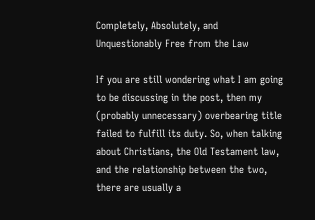Completely, Absolutely, and Unquestionably Free from the Law

If you are still wondering what I am going to be discussing in the post, then my (probably unnecessary) overbearing title failed to fulfill its duty. So, when talking about Christians, the Old Testament law, and the relationship between the two, there are usually a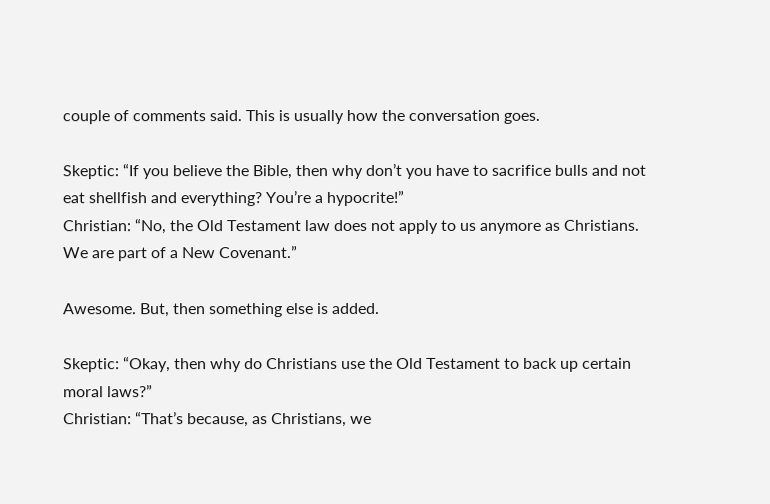couple of comments said. This is usually how the conversation goes.

Skeptic: “If you believe the Bible, then why don’t you have to sacrifice bulls and not eat shellfish and everything? You’re a hypocrite!”
Christian: “No, the Old Testament law does not apply to us anymore as Christians. We are part of a New Covenant.”

Awesome. But, then something else is added.

Skeptic: “Okay, then why do Christians use the Old Testament to back up certain moral laws?”
Christian: “That’s because, as Christians, we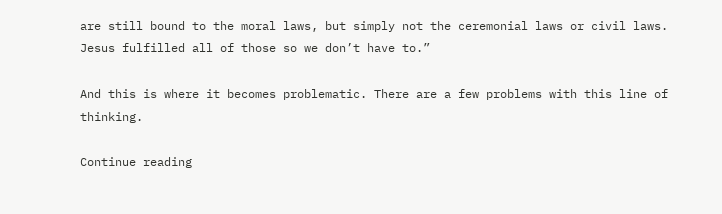are still bound to the moral laws, but simply not the ceremonial laws or civil laws. Jesus fulfilled all of those so we don’t have to.”

And this is where it becomes problematic. There are a few problems with this line of thinking.

Continue reading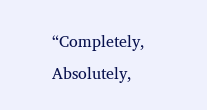“Completely, Absolutely,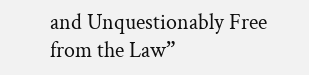and Unquestionably Free from the Law”